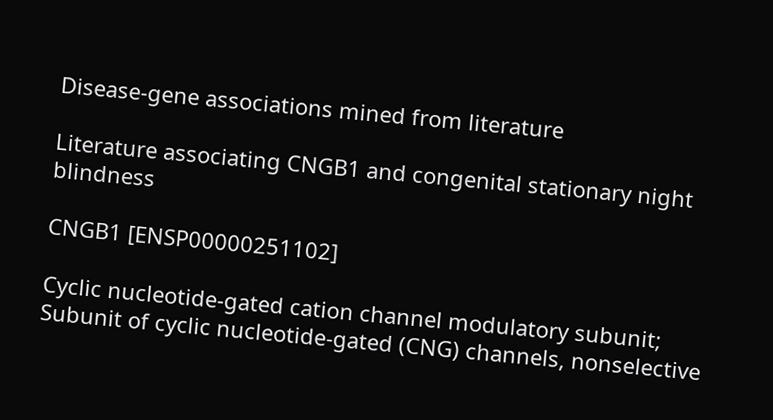Disease-gene associations mined from literature

Literature associating CNGB1 and congenital stationary night blindness

CNGB1 [ENSP00000251102]

Cyclic nucleotide-gated cation channel modulatory subunit; Subunit of cyclic nucleotide-gated (CNG) channels, nonselective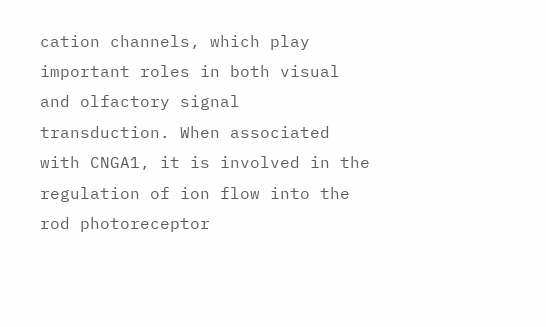cation channels, which play important roles in both visual and olfactory signal transduction. When associated with CNGA1, it is involved in the regulation of ion flow into the rod photoreceptor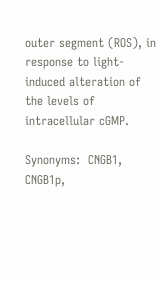outer segment (ROS), in response to light-induced alteration of the levels of intracellular cGMP.

Synonyms:  CNGB1,  CNGB1p,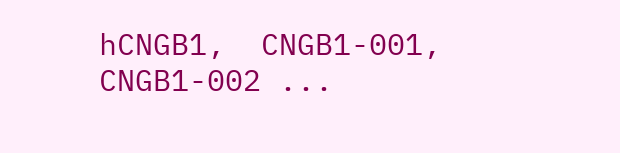hCNGB1,  CNGB1-001,  CNGB1-002 ...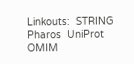Linkouts:  STRING  Pharos  UniProt  OMIM